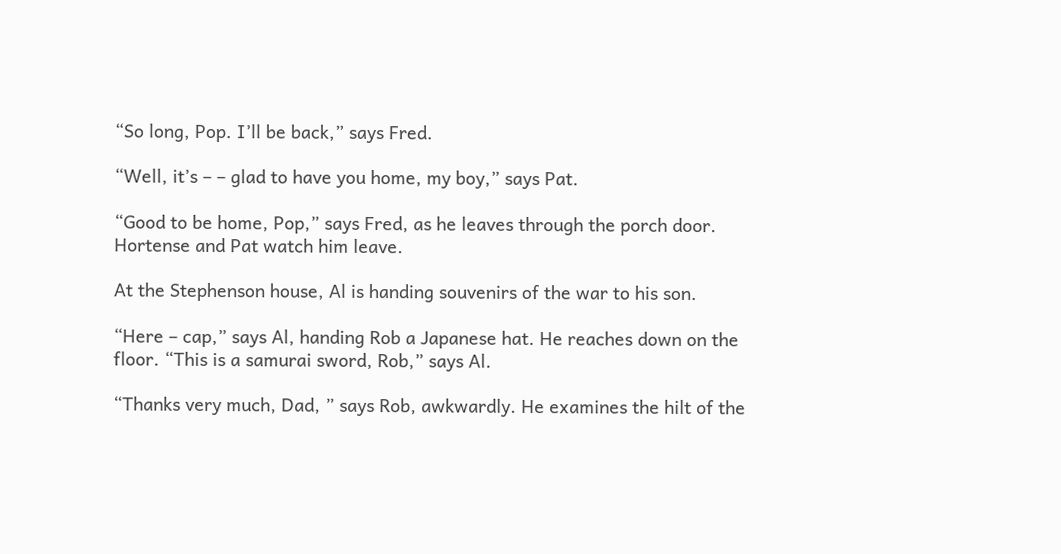“So long, Pop. I’ll be back,” says Fred.

“Well, it’s – – glad to have you home, my boy,” says Pat.

“Good to be home, Pop,” says Fred, as he leaves through the porch door. Hortense and Pat watch him leave.

At the Stephenson house, Al is handing souvenirs of the war to his son.

“Here – cap,” says Al, handing Rob a Japanese hat. He reaches down on the floor. “This is a samurai sword, Rob,” says Al.

“Thanks very much, Dad, ” says Rob, awkwardly. He examines the hilt of the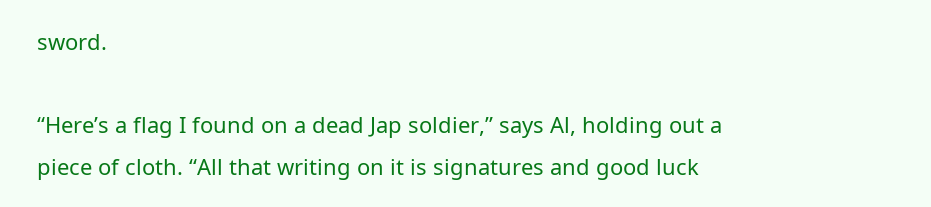sword.

“Here’s a flag I found on a dead Jap soldier,” says Al, holding out a piece of cloth. “All that writing on it is signatures and good luck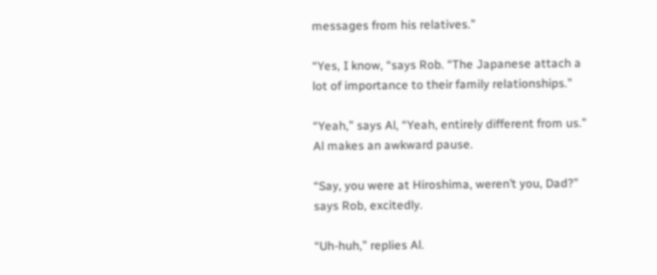messages from his relatives.”

“Yes, I know, “says Rob. “The Japanese attach a lot of importance to their family relationships.”

“Yeah,” says Al, “Yeah, entirely different from us.” Al makes an awkward pause.

“Say, you were at Hiroshima, weren’t you, Dad?” says Rob, excitedly.

“Uh-huh,” replies Al.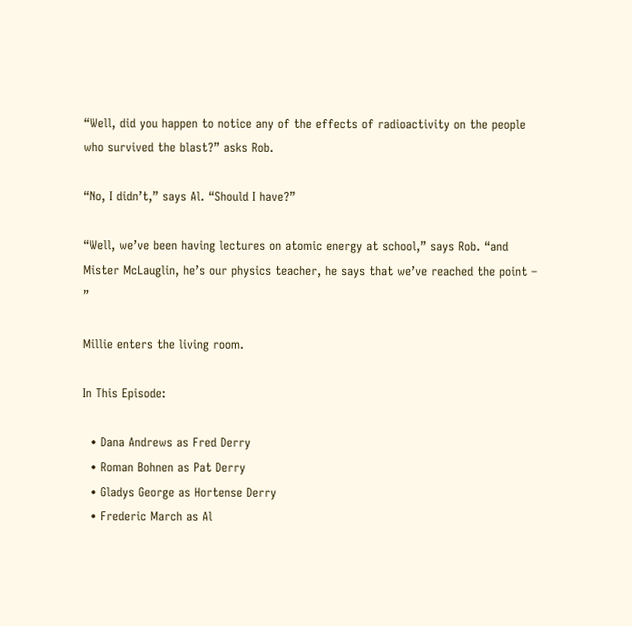“Well, did you happen to notice any of the effects of radioactivity on the people who survived the blast?” asks Rob.

“No, I didn’t,” says Al. “Should I have?”

“Well, we’ve been having lectures on atomic energy at school,” says Rob. “and Mister McLauglin, he’s our physics teacher, he says that we’ve reached the point – ”

Millie enters the living room.

In This Episode:

  • Dana Andrews as Fred Derry
  • Roman Bohnen as Pat Derry
  • Gladys George as Hortense Derry
  • Frederic March as Al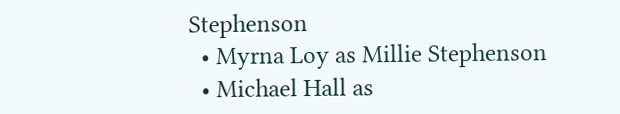Stephenson
  • Myrna Loy as Millie Stephenson
  • Michael Hall as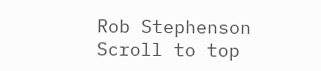Rob Stephenson
Scroll to top